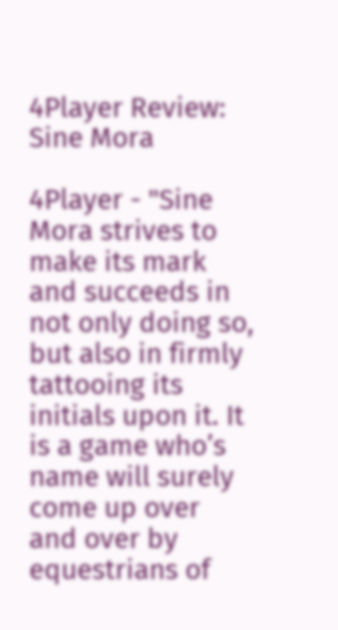4Player Review: Sine Mora

4Player - "Sine Mora strives to make its mark and succeeds in not only doing so, but also in firmly tattooing its initials upon it. It is a game who’s name will surely come up over and over by equestrians of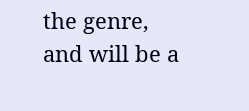the genre, and will be a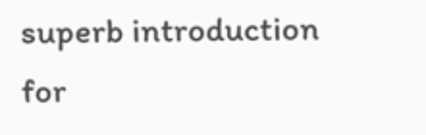superb introduction for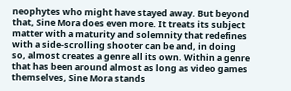neophytes who might have stayed away. But beyond that, Sine Mora does even more. It treats its subject matter with a maturity and solemnity that redefines with a side-scrolling shooter can be and, in doing so, almost creates a genre all its own. Within a genre that has been around almost as long as video games themselves, Sine Mora stands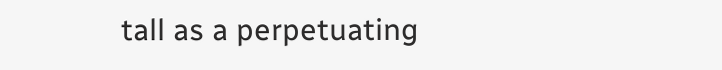tall as a perpetuating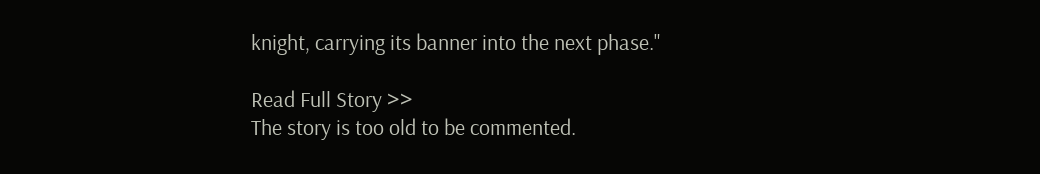knight, carrying its banner into the next phase."

Read Full Story >>
The story is too old to be commented.